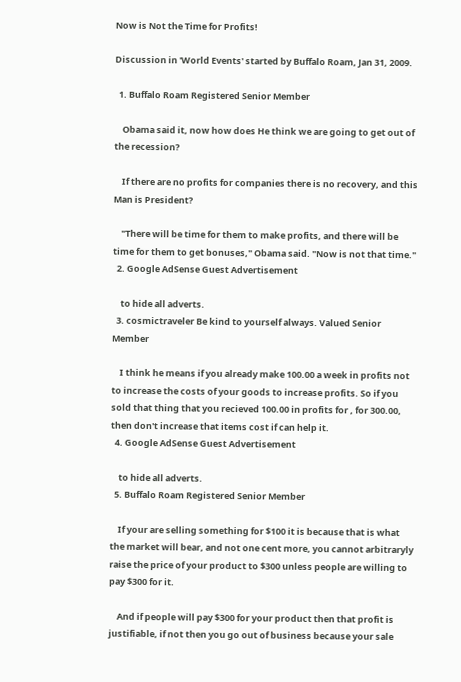Now is Not the Time for Profits!

Discussion in 'World Events' started by Buffalo Roam, Jan 31, 2009.

  1. Buffalo Roam Registered Senior Member

    Obama said it, now how does He think we are going to get out of the recession?

    If there are no profits for companies there is no recovery, and this Man is President?

    "There will be time for them to make profits, and there will be time for them to get bonuses," Obama said. "Now is not that time."
  2. Google AdSense Guest Advertisement

    to hide all adverts.
  3. cosmictraveler Be kind to yourself always. Valued Senior Member

    I think he means if you already make 100.00 a week in profits not to increase the costs of your goods to increase profits. So if you sold that thing that you recieved 100.00 in profits for , for 300.00, then don't increase that items cost if can help it.
  4. Google AdSense Guest Advertisement

    to hide all adverts.
  5. Buffalo Roam Registered Senior Member

    If your are selling something for $100 it is because that is what the market will bear, and not one cent more, you cannot arbitraryly raise the price of your product to $300 unless people are willing to pay $300 for it.

    And if people will pay $300 for your product then that profit is justifiable, if not then you go out of business because your sale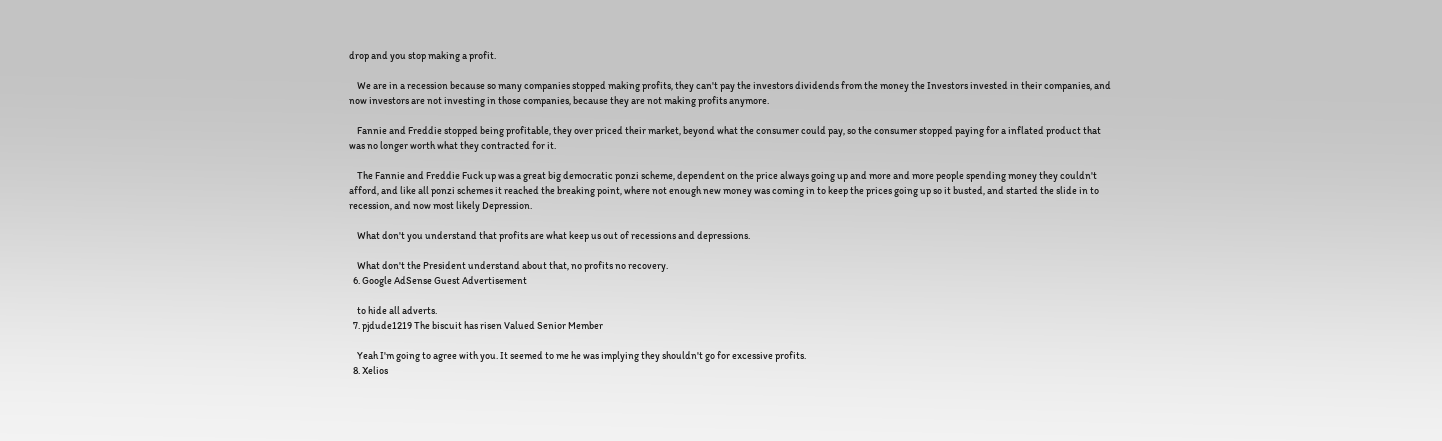drop and you stop making a profit.

    We are in a recession because so many companies stopped making profits, they can't pay the investors dividends from the money the Investors invested in their companies, and now investors are not investing in those companies, because they are not making profits anymore.

    Fannie and Freddie stopped being profitable, they over priced their market, beyond what the consumer could pay, so the consumer stopped paying for a inflated product that was no longer worth what they contracted for it.

    The Fannie and Freddie Fuck up was a great big democratic ponzi scheme, dependent on the price always going up and more and more people spending money they couldn't afford, and like all ponzi schemes it reached the breaking point, where not enough new money was coming in to keep the prices going up so it busted, and started the slide in to recession, and now most likely Depression.

    What don't you understand that profits are what keep us out of recessions and depressions.

    What don't the President understand about that, no profits no recovery.
  6. Google AdSense Guest Advertisement

    to hide all adverts.
  7. pjdude1219 The biscuit has risen Valued Senior Member

    Yeah I'm going to agree with you. It seemed to me he was implying they shouldn't go for excessive profits.
  8. Xelios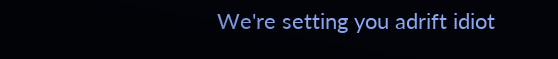We're setting you adrift idiot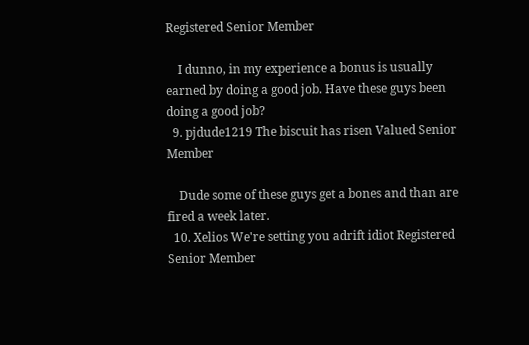Registered Senior Member

    I dunno, in my experience a bonus is usually earned by doing a good job. Have these guys been doing a good job?
  9. pjdude1219 The biscuit has risen Valued Senior Member

    Dude some of these guys get a bones and than are fired a week later.
  10. Xelios We're setting you adrift idiot Registered Senior Member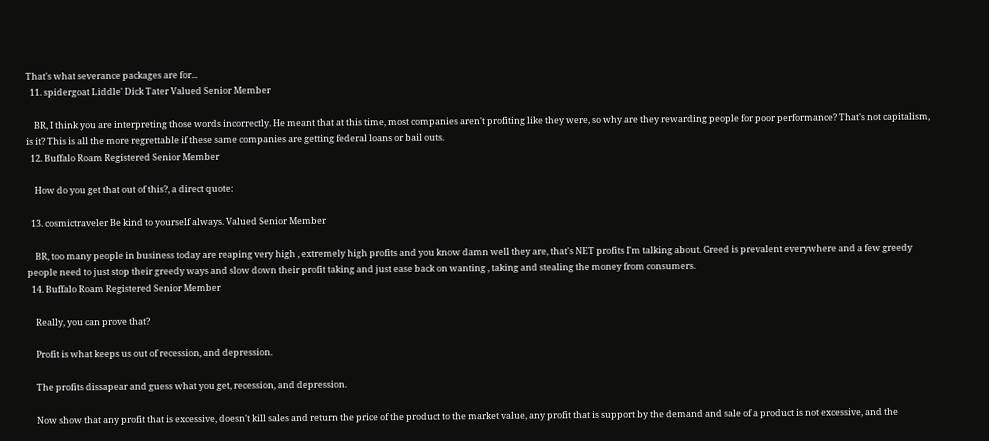That's what severance packages are for...
  11. spidergoat Liddle' Dick Tater Valued Senior Member

    BR, I think you are interpreting those words incorrectly. He meant that at this time, most companies aren't profiting like they were, so why are they rewarding people for poor performance? That's not capitalism, is it? This is all the more regrettable if these same companies are getting federal loans or bail outs.
  12. Buffalo Roam Registered Senior Member

    How do you get that out of this?, a direct quote:

  13. cosmictraveler Be kind to yourself always. Valued Senior Member

    BR, too many people in business today are reaping very high , extremely high profits and you know damn well they are, that's NET profits I'm talking about. Greed is prevalent everywhere and a few greedy people need to just stop their greedy ways and slow down their profit taking and just ease back on wanting , taking and stealing the money from consumers.
  14. Buffalo Roam Registered Senior Member

    Really, you can prove that?

    Profit is what keeps us out of recession, and depression.

    The profits dissapear and guess what you get, recession, and depression.

    Now show that any profit that is excessive, doesn't kill sales and return the price of the product to the market value, any profit that is support by the demand and sale of a product is not excessive, and the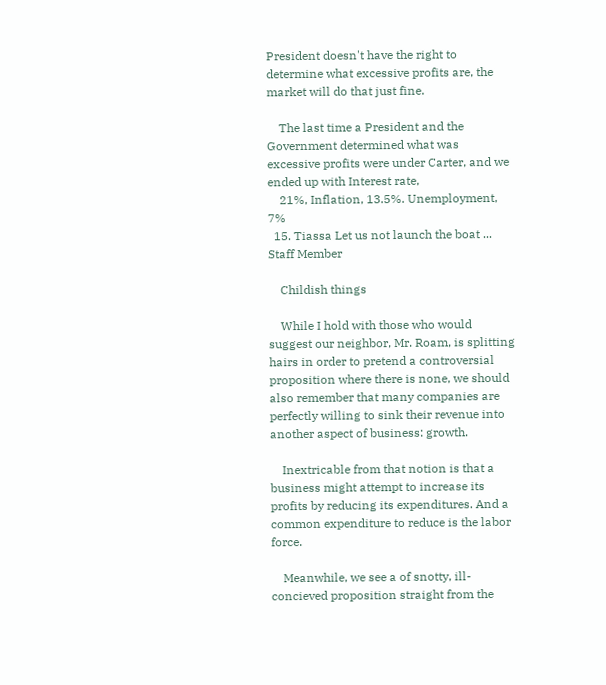President doesn't have the right to determine what excessive profits are, the market will do that just fine.

    The last time a President and the Government determined what was excessive profits were under Carter, and we ended up with Interest rate,
    21%, Inflation, 13.5%. Unemployment, 7%
  15. Tiassa Let us not launch the boat ... Staff Member

    Childish things

    While I hold with those who would suggest our neighbor, Mr. Roam, is splitting hairs in order to pretend a controversial proposition where there is none, we should also remember that many companies are perfectly willing to sink their revenue into another aspect of business: growth.

    Inextricable from that notion is that a business might attempt to increase its profits by reducing its expenditures. And a common expenditure to reduce is the labor force.

    Meanwhile, we see a of snotty, ill-concieved proposition straight from the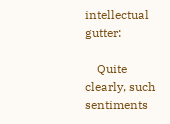intellectual gutter:

    Quite clearly, such sentiments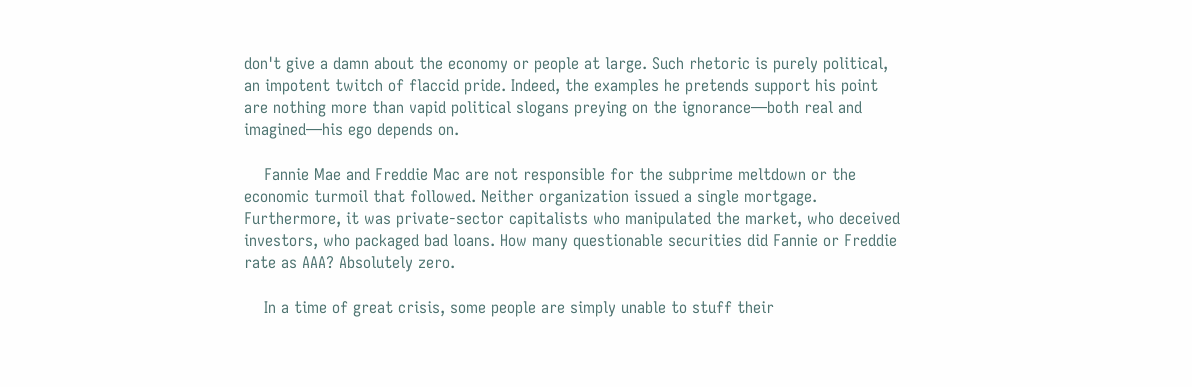don't give a damn about the economy or people at large. Such rhetoric is purely political, an impotent twitch of flaccid pride. Indeed, the examples he pretends support his point are nothing more than vapid political slogans preying on the ignorance—both real and imagined—his ego depends on.

    Fannie Mae and Freddie Mac are not responsible for the subprime meltdown or the economic turmoil that followed. Neither organization issued a single mortgage. Furthermore, it was private-sector capitalists who manipulated the market, who deceived investors, who packaged bad loans. How many questionable securities did Fannie or Freddie rate as AAA? Absolutely zero.

    In a time of great crisis, some people are simply unable to stuff their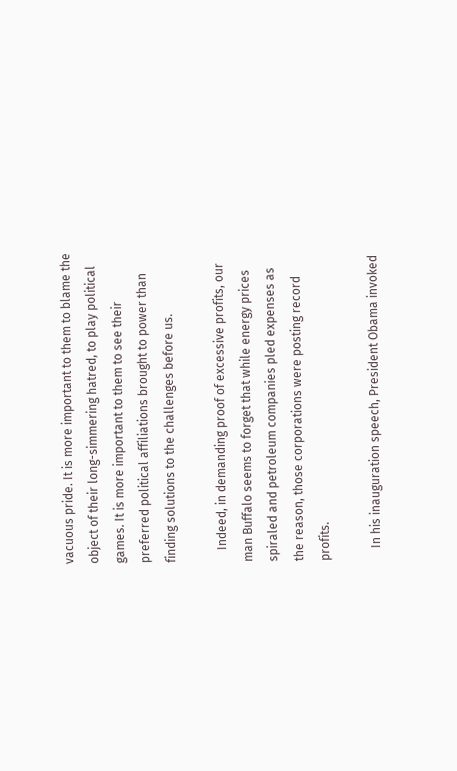vacuous pride. It is more important to them to blame the object of their long-simmering hatred, to play political games. It is more important to them to see their preferred political affiliations brought to power than finding solutions to the challenges before us.

    Indeed, in demanding proof of excessive profits, our man Buffalo seems to forget that while energy prices spiraled and petroleum companies pled expenses as the reason, those corporations were posting record profits.

    In his inauguration speech, President Obama invoked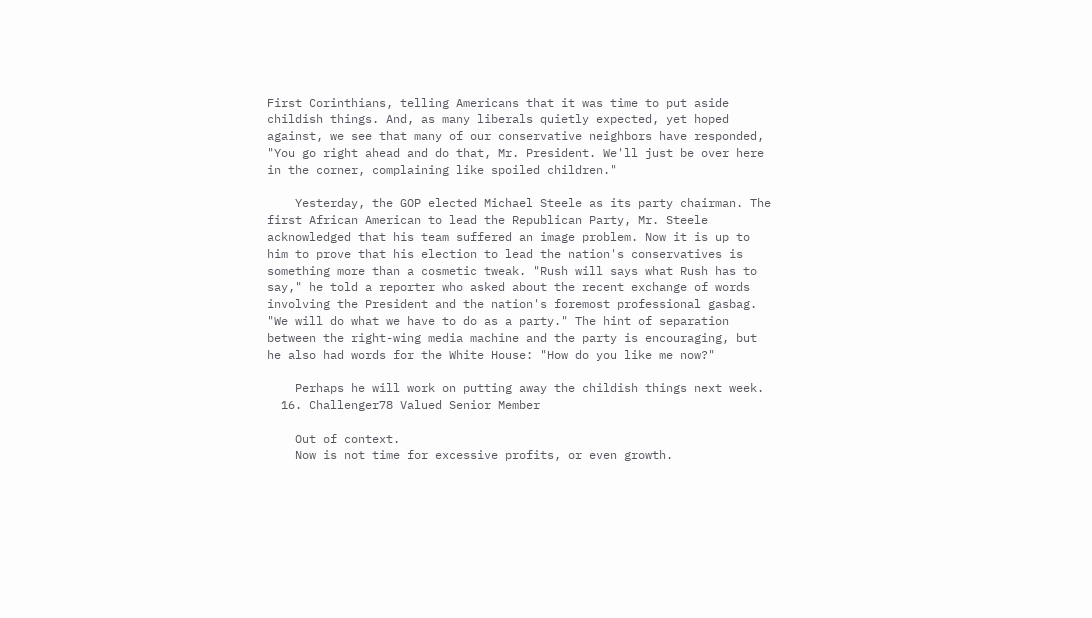First Corinthians, telling Americans that it was time to put aside childish things. And, as many liberals quietly expected, yet hoped against, we see that many of our conservative neighbors have responded, "You go right ahead and do that, Mr. President. We'll just be over here in the corner, complaining like spoiled children."

    Yesterday, the GOP elected Michael Steele as its party chairman. The first African American to lead the Republican Party, Mr. Steele acknowledged that his team suffered an image problem. Now it is up to him to prove that his election to lead the nation's conservatives is something more than a cosmetic tweak. "Rush will says what Rush has to say," he told a reporter who asked about the recent exchange of words involving the President and the nation's foremost professional gasbag. "We will do what we have to do as a party." The hint of separation between the right-wing media machine and the party is encouraging, but he also had words for the White House: "How do you like me now?"

    Perhaps he will work on putting away the childish things next week.
  16. Challenger78 Valued Senior Member

    Out of context.
    Now is not time for excessive profits, or even growth.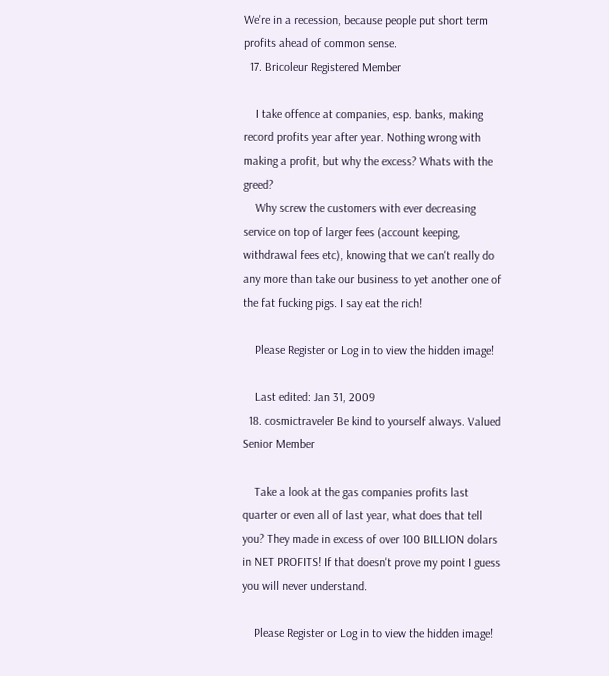We're in a recession, because people put short term profits ahead of common sense.
  17. Bricoleur Registered Member

    I take offence at companies, esp. banks, making record profits year after year. Nothing wrong with making a profit, but why the excess? Whats with the greed?
    Why screw the customers with ever decreasing service on top of larger fees (account keeping, withdrawal fees etc), knowing that we can't really do any more than take our business to yet another one of the fat fucking pigs. I say eat the rich!

    Please Register or Log in to view the hidden image!

    Last edited: Jan 31, 2009
  18. cosmictraveler Be kind to yourself always. Valued Senior Member

    Take a look at the gas companies profits last quarter or even all of last year, what does that tell you? They made in excess of over 100 BILLION dolars in NET PROFITS! If that doesn't prove my point I guess you will never understand.

    Please Register or Log in to view the hidden image!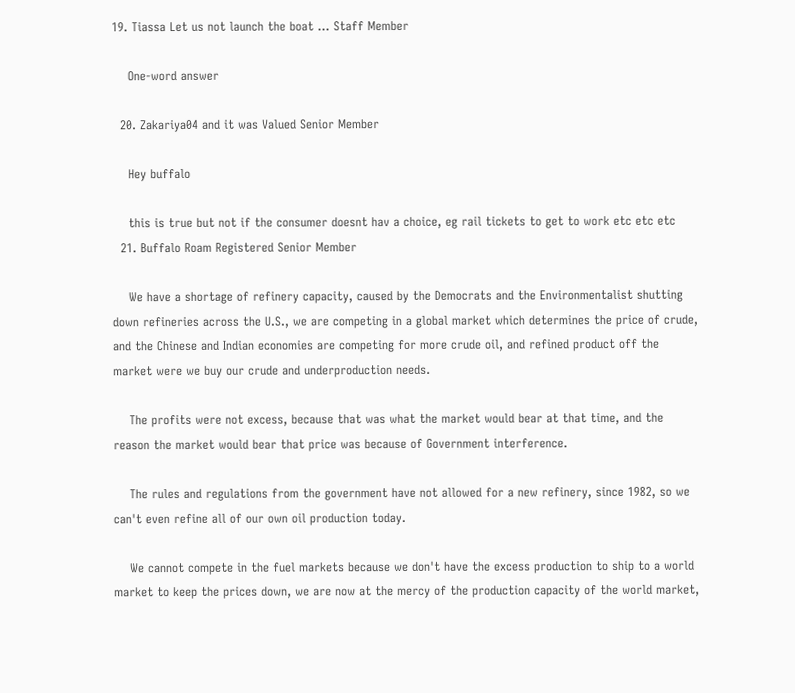19. Tiassa Let us not launch the boat ... Staff Member

    One-word answer

  20. Zakariya04 and it was Valued Senior Member

    Hey buffalo

    this is true but not if the consumer doesnt hav a choice, eg rail tickets to get to work etc etc etc
  21. Buffalo Roam Registered Senior Member

    We have a shortage of refinery capacity, caused by the Democrats and the Environmentalist shutting down refineries across the U.S., we are competing in a global market which determines the price of crude, and the Chinese and Indian economies are competing for more crude oil, and refined product off the market were we buy our crude and underproduction needs.

    The profits were not excess, because that was what the market would bear at that time, and the reason the market would bear that price was because of Government interference.

    The rules and regulations from the government have not allowed for a new refinery, since 1982, so we can't even refine all of our own oil production today.

    We cannot compete in the fuel markets because we don't have the excess production to ship to a world market to keep the prices down, we are now at the mercy of the production capacity of the world market,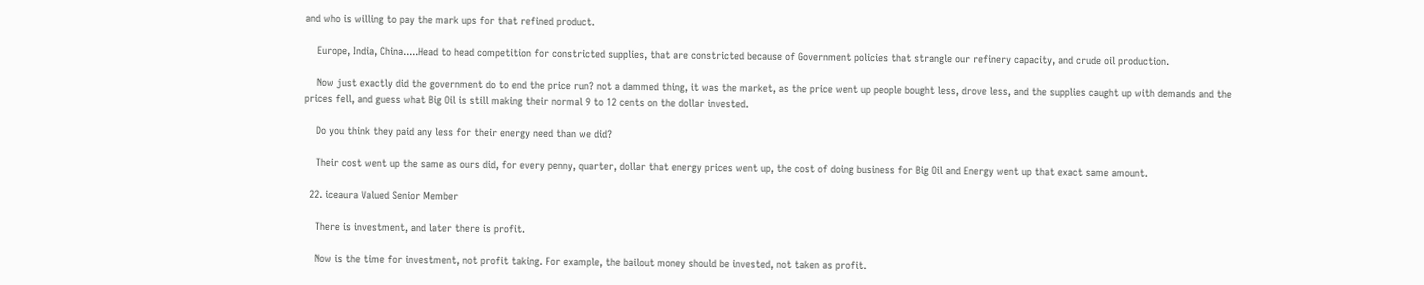and who is willing to pay the mark ups for that refined product.

    Europe, India, China.....Head to head competition for constricted supplies, that are constricted because of Government policies that strangle our refinery capacity, and crude oil production.

    Now just exactly did the government do to end the price run? not a dammed thing, it was the market, as the price went up people bought less, drove less, and the supplies caught up with demands and the prices fell, and guess what Big Oil is still making their normal 9 to 12 cents on the dollar invested.

    Do you think they paid any less for their energy need than we did?

    Their cost went up the same as ours did, for every penny, quarter, dollar that energy prices went up, the cost of doing business for Big Oil and Energy went up that exact same amount.

  22. iceaura Valued Senior Member

    There is investment, and later there is profit.

    Now is the time for investment, not profit taking. For example, the bailout money should be invested, not taken as profit.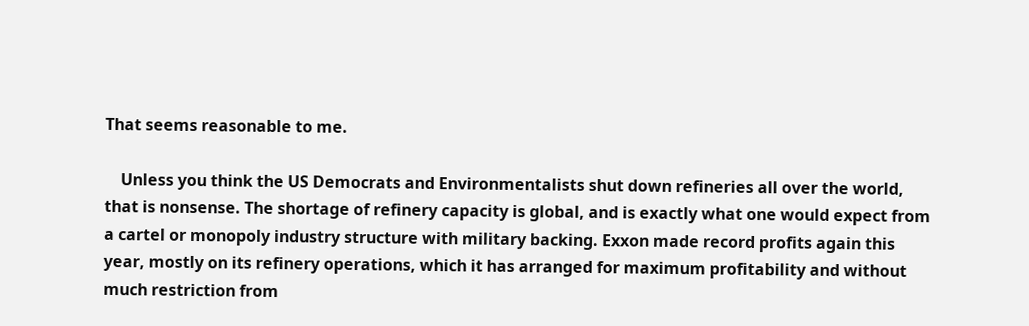That seems reasonable to me.

    Unless you think the US Democrats and Environmentalists shut down refineries all over the world, that is nonsense. The shortage of refinery capacity is global, and is exactly what one would expect from a cartel or monopoly industry structure with military backing. Exxon made record profits again this year, mostly on its refinery operations, which it has arranged for maximum profitability and without much restriction from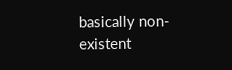basically non-existent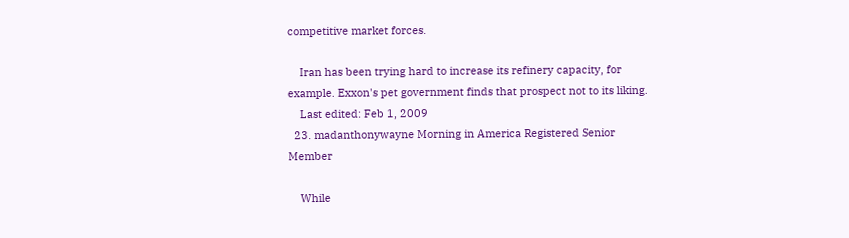competitive market forces.

    Iran has been trying hard to increase its refinery capacity, for example. Exxon's pet government finds that prospect not to its liking.
    Last edited: Feb 1, 2009
  23. madanthonywayne Morning in America Registered Senior Member

    While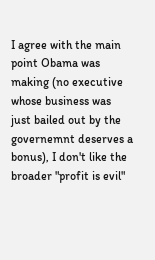I agree with the main point Obama was making (no executive whose business was just bailed out by the governemnt deserves a bonus), I don't like the broader "profit is evil"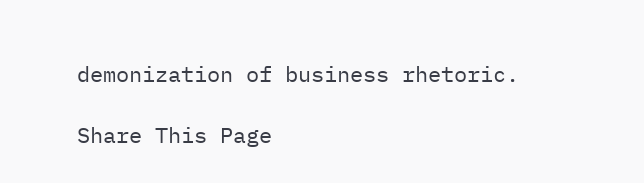demonization of business rhetoric.

Share This Page